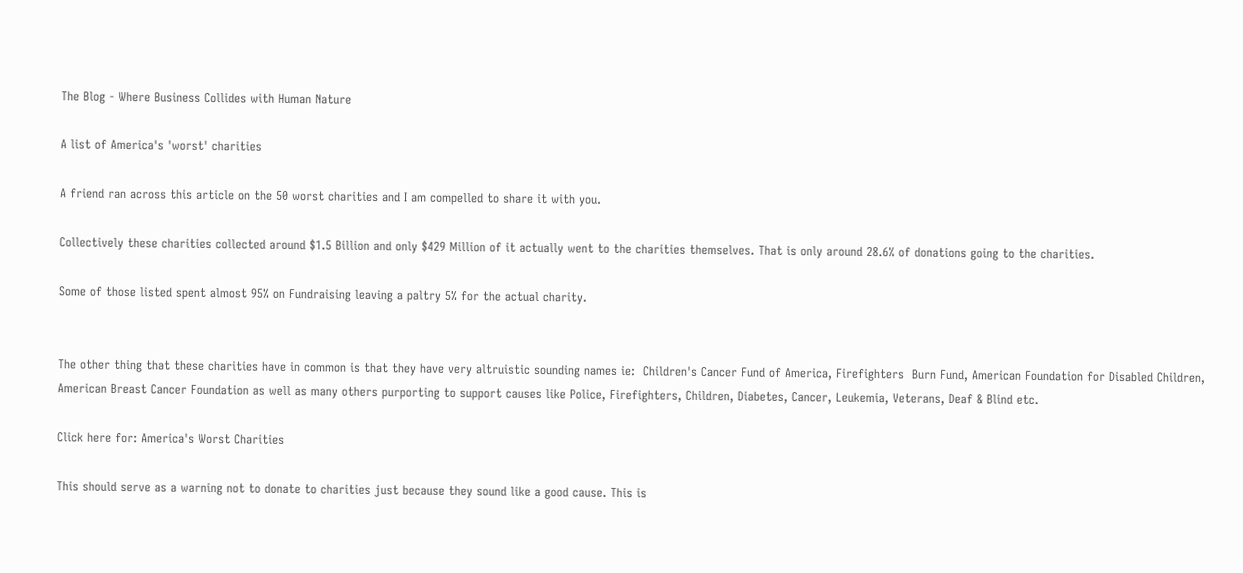The Blog - Where Business Collides with Human Nature

A list of America's 'worst' charities

A friend ran across this article on the 50 worst charities and I am compelled to share it with you.

Collectively these charities collected around $1.5 Billion and only $429 Million of it actually went to the charities themselves. That is only around 28.6% of donations going to the charities.

Some of those listed spent almost 95% on Fundraising leaving a paltry 5% for the actual charity.


The other thing that these charities have in common is that they have very altruistic sounding names ie:  Children's Cancer Fund of America, Firefighters  Burn Fund, American Foundation for Disabled Children, American Breast Cancer Foundation as well as many others purporting to support causes like Police, Firefighters, Children, Diabetes, Cancer, Leukemia, Veterans, Deaf & Blind etc.

Click here for: America's Worst Charities

This should serve as a warning not to donate to charities just because they sound like a good cause. This is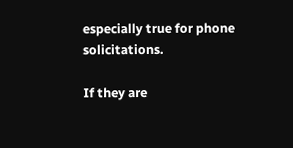especially true for phone solicitations.

If they are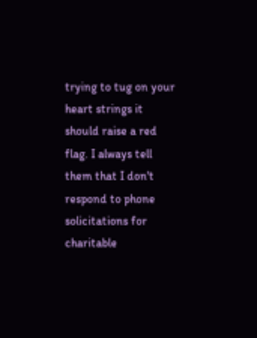trying to tug on your heart strings it should raise a red flag. I always tell them that I don't respond to phone solicitations for charitable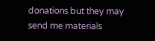donations but they may send me materials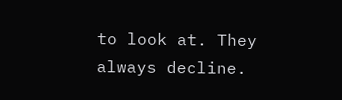to look at. They always decline.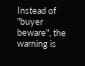Instead of "buyer beware", the warning is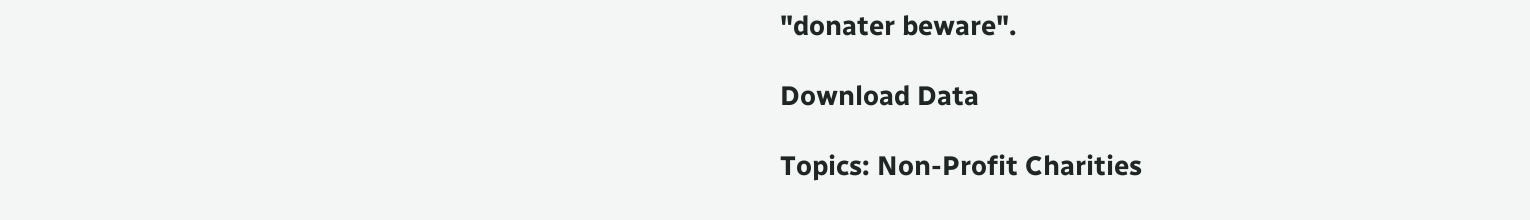"donater beware".

Download Data

Topics: Non-Profit Charities